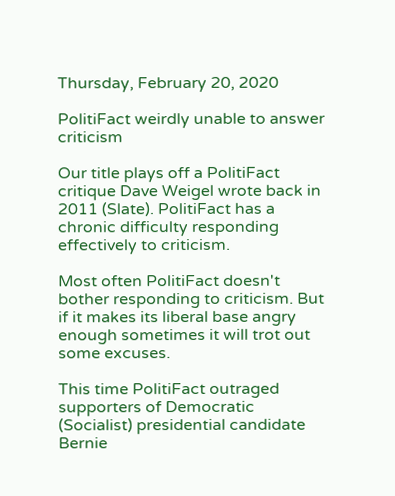Thursday, February 20, 2020

PolitiFact weirdly unable to answer criticism

Our title plays off a PolitiFact critique Dave Weigel wrote back in 2011 (Slate). PolitiFact has a chronic difficulty responding effectively to criticism.

Most often PolitiFact doesn't bother responding to criticism. But if it makes its liberal base angry enough sometimes it will trot out some excuses.

This time PolitiFact outraged supporters of Democratic (Socialist) presidential candidate Bernie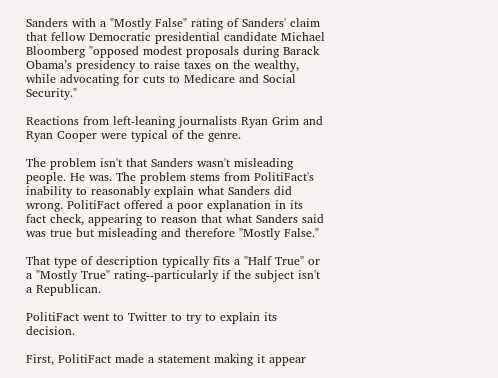Sanders with a "Mostly False" rating of Sanders' claim that fellow Democratic presidential candidate Michael Bloomberg "opposed modest proposals during Barack Obama’s presidency to raise taxes on the wealthy, while advocating for cuts to Medicare and Social Security."

Reactions from left-leaning journalists Ryan Grim and Ryan Cooper were typical of the genre.

The problem isn't that Sanders wasn't misleading people. He was. The problem stems from PolitiFact's inability to reasonably explain what Sanders did wrong. PolitiFact offered a poor explanation in its fact check, appearing to reason that what Sanders said was true but misleading and therefore "Mostly False."

That type of description typically fits a "Half True" or a "Mostly True" rating--particularly if the subject isn't a Republican.

PolitiFact went to Twitter to try to explain its decision.

First, PolitiFact made a statement making it appear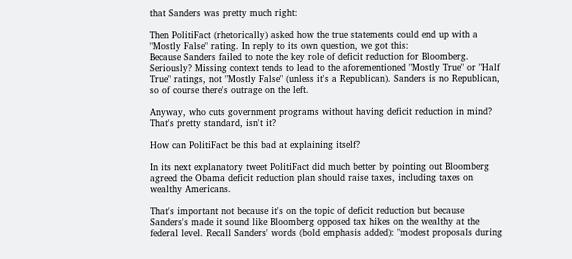that Sanders was pretty much right:

Then PolitiFact (rhetorically) asked how the true statements could end up with a "Mostly False" rating. In reply to its own question, we got this:
Because Sanders failed to note the key role of deficit reduction for Bloomberg.
Seriously? Missing context tends to lead to the aforementioned "Mostly True" or "Half True" ratings, not "Mostly False" (unless it's a Republican). Sanders is no Republican, so of course there's outrage on the left.

Anyway, who cuts government programs without having deficit reduction in mind? That's pretty standard, isn't it?

How can PolitiFact be this bad at explaining itself?

In its next explanatory tweet PolitiFact did much better by pointing out Bloomberg agreed the Obama deficit reduction plan should raise taxes, including taxes on wealthy Americans.

That's important not because it's on the topic of deficit reduction but because Sanders's made it sound like Bloomberg opposed tax hikes on the wealthy at the federal level. Recall Sanders' words (bold emphasis added): "modest proposals during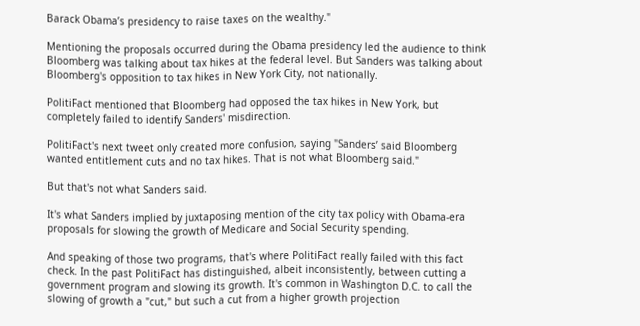Barack Obama’s presidency to raise taxes on the wealthy."

Mentioning the proposals occurred during the Obama presidency led the audience to think Bloomberg was talking about tax hikes at the federal level. But Sanders was talking about Bloomberg's opposition to tax hikes in New York City, not nationally.

PolitiFact mentioned that Bloomberg had opposed the tax hikes in New York, but completely failed to identify Sanders' misdirection.

PolitiFact's next tweet only created more confusion, saying "Sanders’ said Bloomberg wanted entitlement cuts and no tax hikes. That is not what Bloomberg said."

But that's not what Sanders said.

It's what Sanders implied by juxtaposing mention of the city tax policy with Obama-era proposals for slowing the growth of Medicare and Social Security spending.

And speaking of those two programs, that's where PolitiFact really failed with this fact check. In the past PolitiFact has distinguished, albeit inconsistently, between cutting a government program and slowing its growth. It's common in Washington D.C. to call the slowing of growth a "cut," but such a cut from a higher growth projection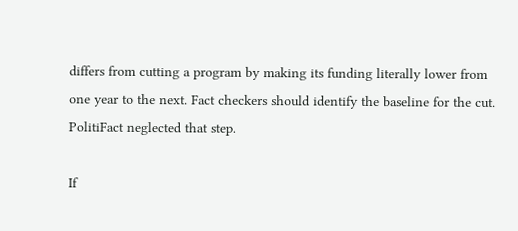differs from cutting a program by making its funding literally lower from one year to the next. Fact checkers should identify the baseline for the cut. PolitiFact neglected that step.

If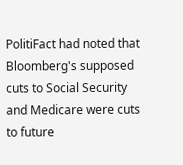PolitiFact had noted that Bloomberg's supposed cuts to Social Security and Medicare were cuts to future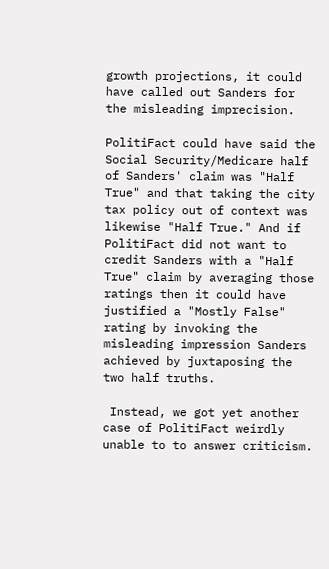growth projections, it could have called out Sanders for the misleading imprecision.

PolitiFact could have said the Social Security/Medicare half of Sanders' claim was "Half True" and that taking the city tax policy out of context was likewise "Half True." And if PolitiFact did not want to credit Sanders with a "Half True" claim by averaging those ratings then it could have justified a "Mostly False" rating by invoking the misleading impression Sanders achieved by juxtaposing the two half truths.

 Instead, we got yet another case of PolitiFact weirdly unable to to answer criticism.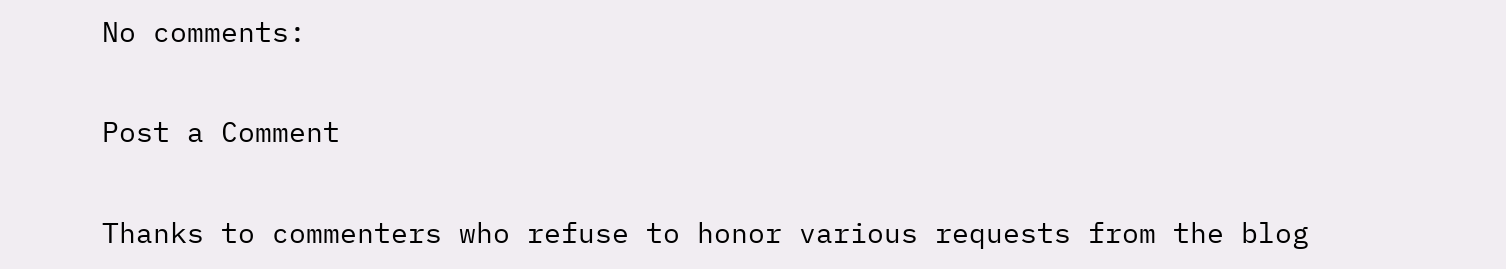No comments:

Post a Comment

Thanks to commenters who refuse to honor various requests from the blog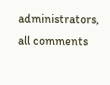administrators, all comments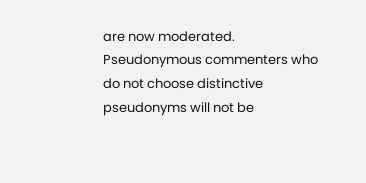are now moderated. Pseudonymous commenters who do not choose distinctive pseudonyms will not be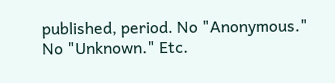published, period. No "Anonymous." No "Unknown." Etc.